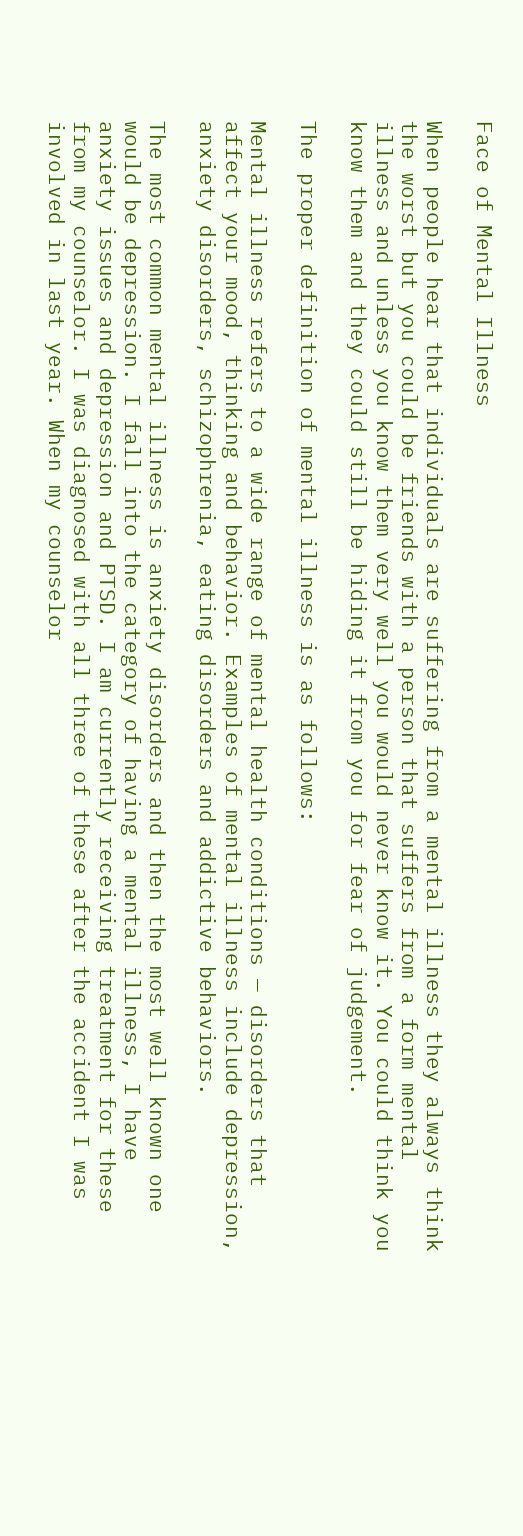Face of Mental Illness

When people hear that individuals are suffering from a mental illness they always think the worst but you could be friends with a person that suffers from a form mental illness and unless you know them very well you would never know it. You could think you know them and they could still be hiding it from you for fear of judgement.

The proper definition of mental illness is as follows:

Mental illness refers to a wide range of mental health conditions — disorders that affect your mood, thinking and behavior. Examples of mental illness include depression, anxiety disorders, schizophrenia, eating disorders and addictive behaviors.

The most common mental illness is anxiety disorders and then the most well known one would be depression. I fall into the category of having a mental illness, I have anxiety issues and depression and PTSD. I am currently receiving treatment for these from my counselor. I was diagnosed with all three of these after the accident I was involved in last year. When my counselor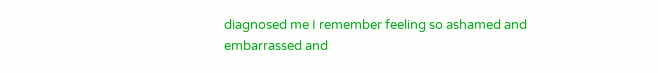diagnosed me I remember feeling so ashamed and embarrassed and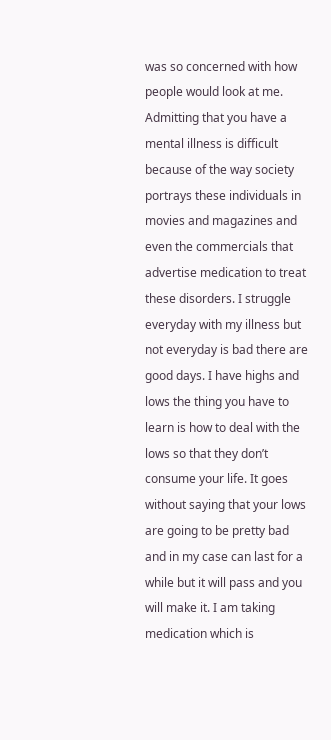was so concerned with how people would look at me. Admitting that you have a mental illness is difficult because of the way society portrays these individuals in movies and magazines and even the commercials that advertise medication to treat these disorders. I struggle everyday with my illness but not everyday is bad there are good days. I have highs and lows the thing you have to learn is how to deal with the lows so that they don’t consume your life. It goes without saying that your lows are going to be pretty bad and in my case can last for a while but it will pass and you will make it. I am taking medication which is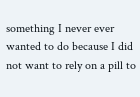something I never ever wanted to do because I did not want to rely on a pill to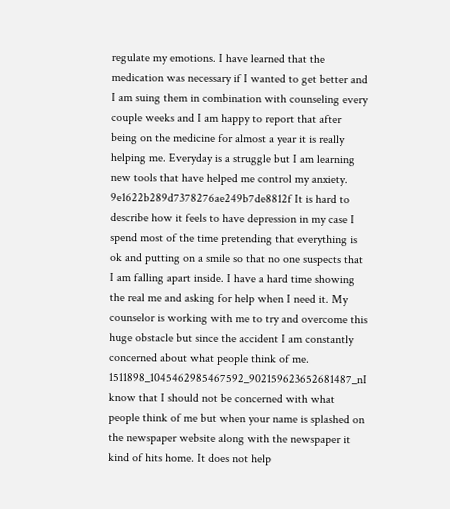regulate my emotions. I have learned that the medication was necessary if I wanted to get better and I am suing them in combination with counseling every couple weeks and I am happy to report that after being on the medicine for almost a year it is really helping me. Everyday is a struggle but I am learning new tools that have helped me control my anxiety. 9e1622b289d7378276ae249b7de8812f It is hard to describe how it feels to have depression in my case I spend most of the time pretending that everything is ok and putting on a smile so that no one suspects that I am falling apart inside. I have a hard time showing the real me and asking for help when I need it. My counselor is working with me to try and overcome this huge obstacle but since the accident I am constantly concerned about what people think of me. 1511898_1045462985467592_902159623652681487_nI know that I should not be concerned with what people think of me but when your name is splashed on the newspaper website along with the newspaper it kind of hits home. It does not help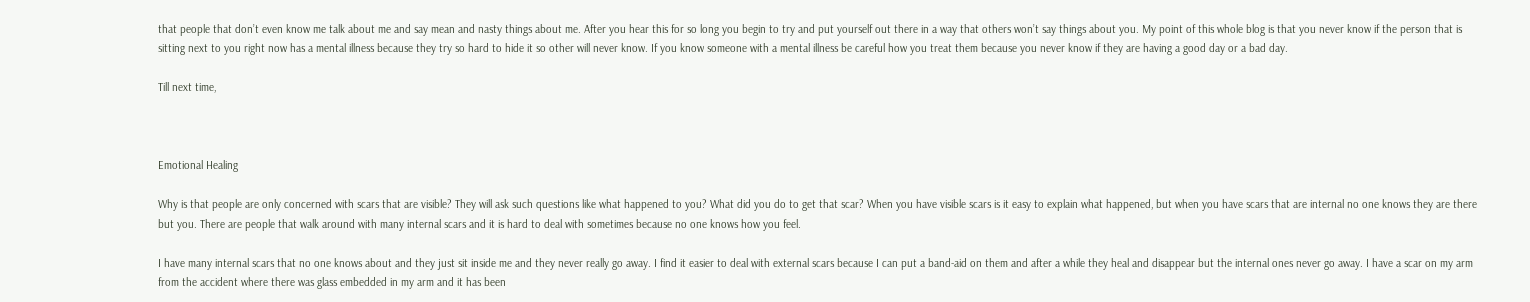that people that don’t even know me talk about me and say mean and nasty things about me. After you hear this for so long you begin to try and put yourself out there in a way that others won’t say things about you. My point of this whole blog is that you never know if the person that is sitting next to you right now has a mental illness because they try so hard to hide it so other will never know. If you know someone with a mental illness be careful how you treat them because you never know if they are having a good day or a bad day.

Till next time,



Emotional Healing

Why is that people are only concerned with scars that are visible? They will ask such questions like what happened to you? What did you do to get that scar? When you have visible scars is it easy to explain what happened, but when you have scars that are internal no one knows they are there but you. There are people that walk around with many internal scars and it is hard to deal with sometimes because no one knows how you feel.

I have many internal scars that no one knows about and they just sit inside me and they never really go away. I find it easier to deal with external scars because I can put a band-aid on them and after a while they heal and disappear but the internal ones never go away. I have a scar on my arm from the accident where there was glass embedded in my arm and it has been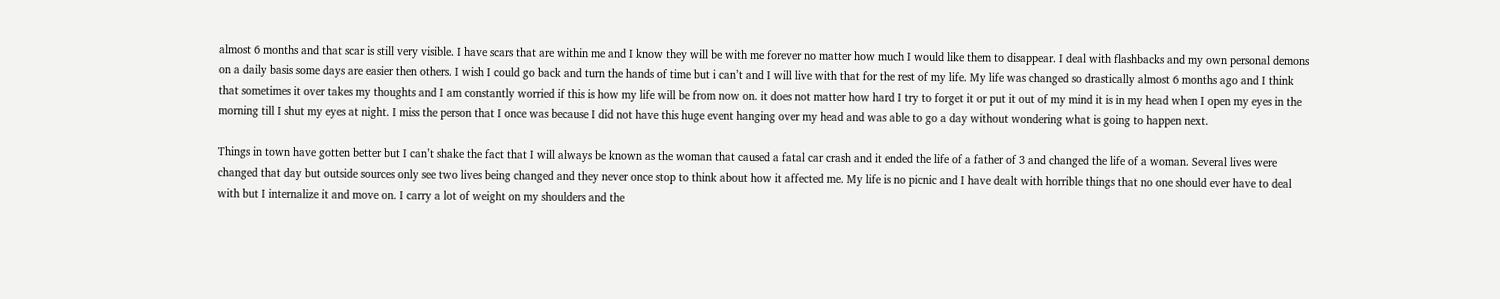almost 6 months and that scar is still very visible. I have scars that are within me and I know they will be with me forever no matter how much I would like them to disappear. I deal with flashbacks and my own personal demons on a daily basis some days are easier then others. I wish I could go back and turn the hands of time but i can’t and I will live with that for the rest of my life. My life was changed so drastically almost 6 months ago and I think that sometimes it over takes my thoughts and I am constantly worried if this is how my life will be from now on. it does not matter how hard I try to forget it or put it out of my mind it is in my head when I open my eyes in the morning till I shut my eyes at night. I miss the person that I once was because I did not have this huge event hanging over my head and was able to go a day without wondering what is going to happen next.

Things in town have gotten better but I can’t shake the fact that I will always be known as the woman that caused a fatal car crash and it ended the life of a father of 3 and changed the life of a woman. Several lives were changed that day but outside sources only see two lives being changed and they never once stop to think about how it affected me. My life is no picnic and I have dealt with horrible things that no one should ever have to deal with but I internalize it and move on. I carry a lot of weight on my shoulders and the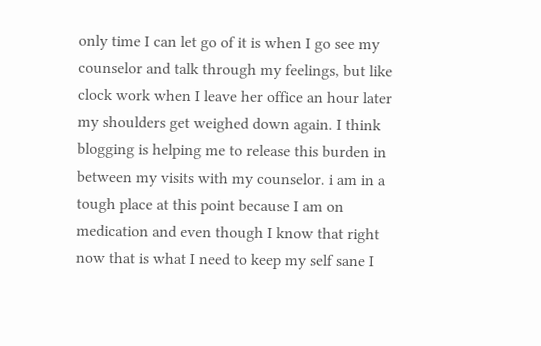only time I can let go of it is when I go see my counselor and talk through my feelings, but like clock work when I leave her office an hour later my shoulders get weighed down again. I think blogging is helping me to release this burden in between my visits with my counselor. i am in a tough place at this point because I am on medication and even though I know that right now that is what I need to keep my self sane I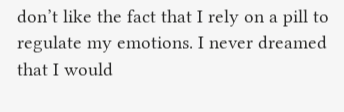don’t like the fact that I rely on a pill to regulate my emotions. I never dreamed that I would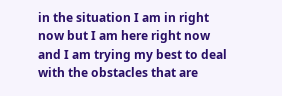in the situation I am in right now but I am here right now and I am trying my best to deal with the obstacles that are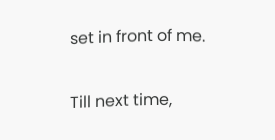set in front of me.

Till next time,